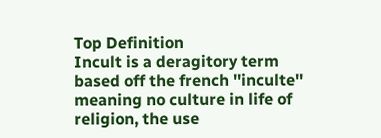Top Definition
Incult is a deragitory term based off the french ''inculte'' meaning no culture in life of religion, the use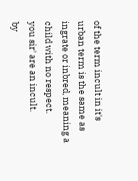of the term incult in it's urban term is the same as ingrate or inbred, meaning a child with no respect.
you sir' are an incult.
by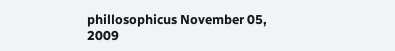phillosophicus November 05, 2009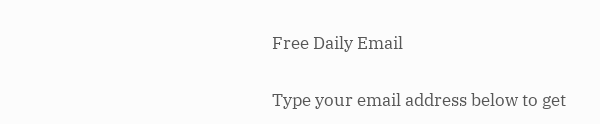Free Daily Email

Type your email address below to get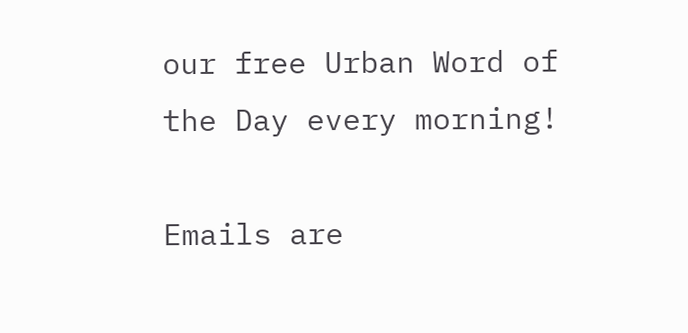our free Urban Word of the Day every morning!

Emails are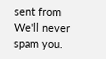sent from We'll never spam you.